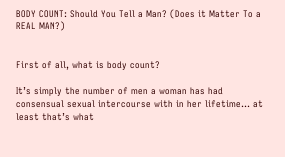BODY COUNT: Should You Tell a Man? (Does it Matter To a REAL MAN?)


First of all, what is body count?

It’s simply the number of men a woman has had consensual sexual intercourse with in her lifetime… at least that’s what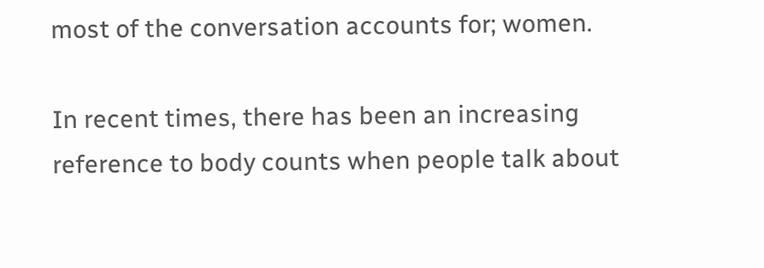most of the conversation accounts for; women.

In recent times, there has been an increasing reference to body counts when people talk about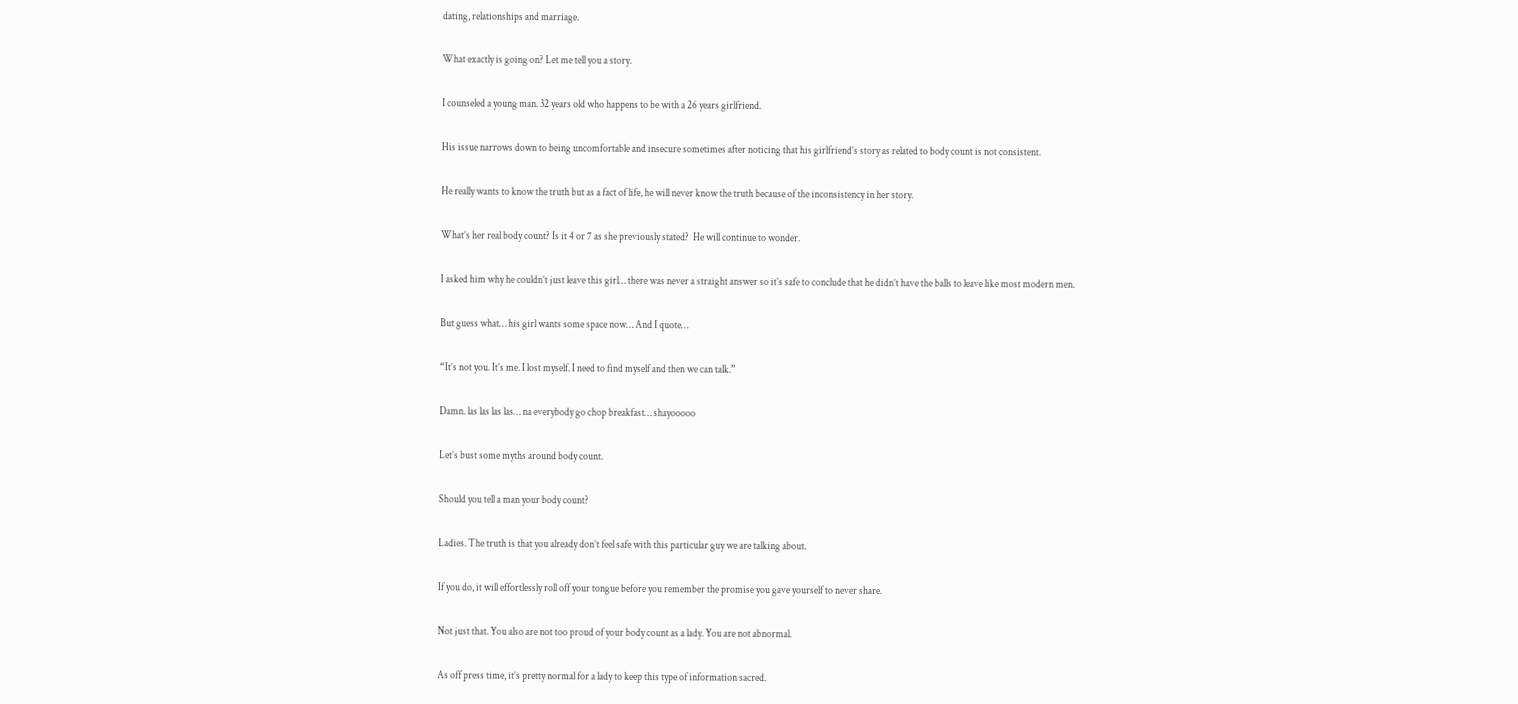dating, relationships and marriage.

What exactly is going on? Let me tell you a story.

I counseled a young man. 32 years old who happens to be with a 26 years girlfriend.

His issue narrows down to being uncomfortable and insecure sometimes after noticing that his girlfriend’s story as related to body count is not consistent.

He really wants to know the truth but as a fact of life, he will never know the truth because of the inconsistency in her story.

What’s her real body count? Is it 4 or 7 as she previously stated?  He will continue to wonder.

I asked him why he couldn’t just leave this girl… there was never a straight answer so it’s safe to conclude that he didn’t have the balls to leave like most modern men.

But guess what… his girl wants some space now… And I quote…

“It’s not you. It’s me. I lost myself. I need to find myself and then we can talk.”

Damn. las las las las… na everybody go chop breakfast… shayooooo

Let’s bust some myths around body count.

Should you tell a man your body count?

Ladies. The truth is that you already don’t feel safe with this particular guy we are talking about.

If you do, it will effortlessly roll off your tongue before you remember the promise you gave yourself to never share.

Not just that. You also are not too proud of your body count as a lady. You are not abnormal.

As off press time, it’s pretty normal for a lady to keep this type of information sacred.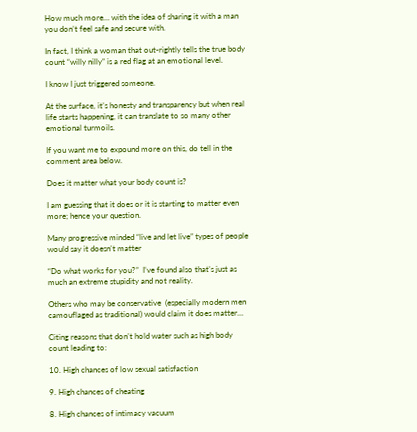How much more… with the idea of sharing it with a man you don’t feel safe and secure with.

In fact, I think a woman that out-rightly tells the true body count “willy nilly” is a red flag at an emotional level.

I know I just triggered someone.

At the surface, it’s honesty and transparency but when real life starts happening, it can translate to so many other emotional turmoils.

If you want me to expound more on this, do tell in the comment area below.

Does it matter what your body count is?

I am guessing that it does or it is starting to matter even more; hence your question.

Many progressive minded “live and let live” types of people would say it doesn’t matter

“Do what works for you?”  I’ve found also that’s just as much an extreme stupidity and not reality.

Others who may be conservative  (especially modern men camouflaged as traditional) would claim it does matter…

Citing reasons that don’t hold water such as high body count leading to:

10. High chances of low sexual satisfaction

9. High chances of cheating

8. High chances of intimacy vacuum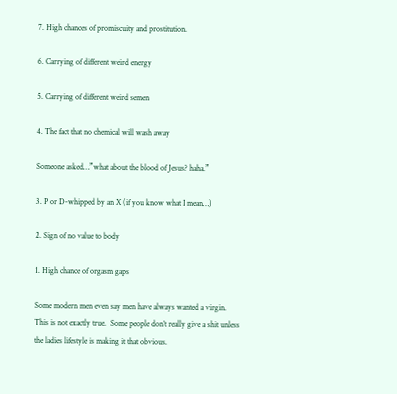7. High chances of promiscuity and prostitution.

6. Carrying of different weird energy

5. Carrying of different weird semen

4. The fact that no chemical will wash away

Someone asked…”what about the blood of Jesus? haha.”

3. P or D-whipped by an X (if you know what I mean…)

2. Sign of no value to body

1. High chance of orgasm gaps

Some modern men even say men have always wanted a virgin.  This is not exactly true.  Some people don’t really give a shit unless the ladies lifestyle is making it that obvious.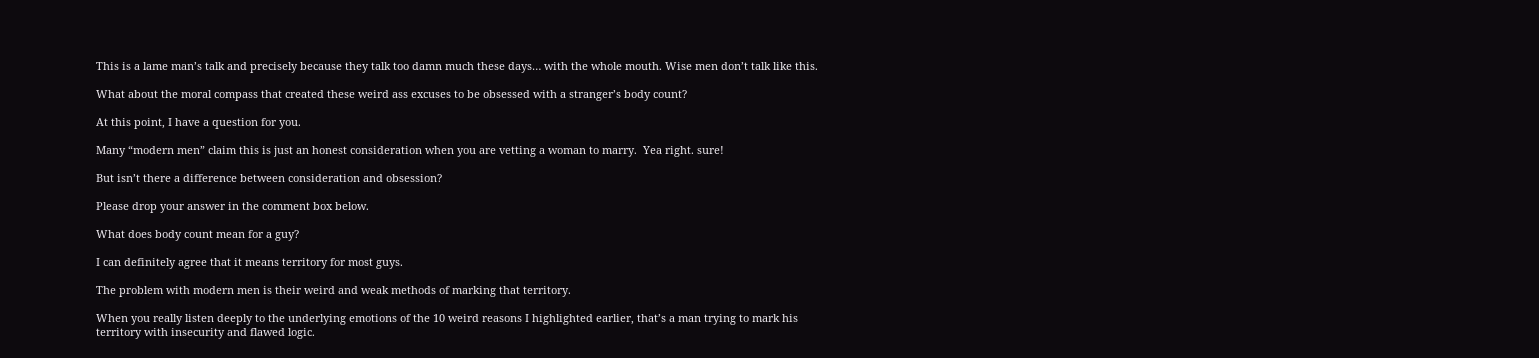This is a lame man’s talk and precisely because they talk too damn much these days… with the whole mouth. Wise men don’t talk like this.

What about the moral compass that created these weird ass excuses to be obsessed with a stranger’s body count?

At this point, I have a question for you.

Many “modern men” claim this is just an honest consideration when you are vetting a woman to marry.  Yea right. sure!

But isn’t there a difference between consideration and obsession?

Please drop your answer in the comment box below.

What does body count mean for a guy?

I can definitely agree that it means territory for most guys.

The problem with modern men is their weird and weak methods of marking that territory.

When you really listen deeply to the underlying emotions of the 10 weird reasons I highlighted earlier, that’s a man trying to mark his territory with insecurity and flawed logic.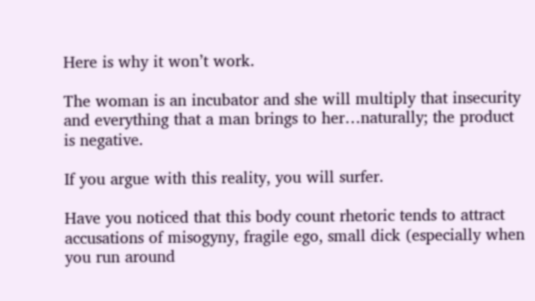Here is why it won’t work.

The woman is an incubator and she will multiply that insecurity and everything that a man brings to her…naturally; the product is negative.

If you argue with this reality, you will surfer.

Have you noticed that this body count rhetoric tends to attract accusations of misogyny, fragile ego, small dick (especially when you run around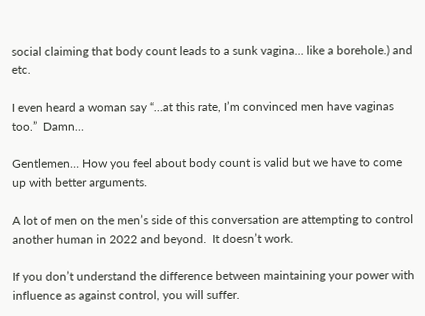social claiming that body count leads to a sunk vagina… like a borehole.) and etc.

I even heard a woman say “…at this rate, I’m convinced men have vaginas too.”  Damn…

Gentlemen… How you feel about body count is valid but we have to come up with better arguments.

A lot of men on the men’s side of this conversation are attempting to control another human in 2022 and beyond.  It doesn’t work.

If you don’t understand the difference between maintaining your power with influence as against control, you will suffer.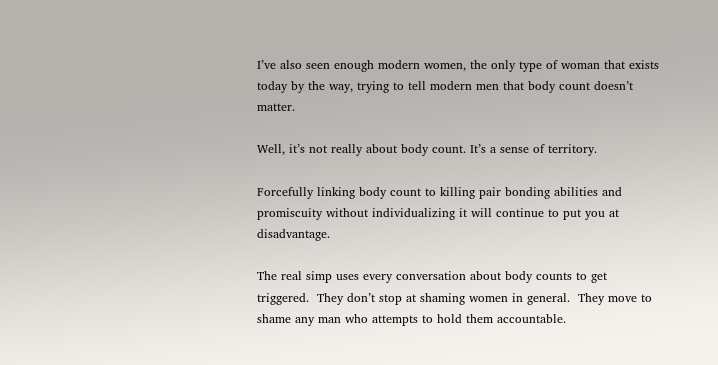I’ve also seen enough modern women, the only type of woman that exists today by the way, trying to tell modern men that body count doesn’t matter.

Well, it’s not really about body count. It’s a sense of territory.

Forcefully linking body count to killing pair bonding abilities and promiscuity without individualizing it will continue to put you at disadvantage.

The real simp uses every conversation about body counts to get triggered.  They don’t stop at shaming women in general.  They move to shame any man who attempts to hold them accountable.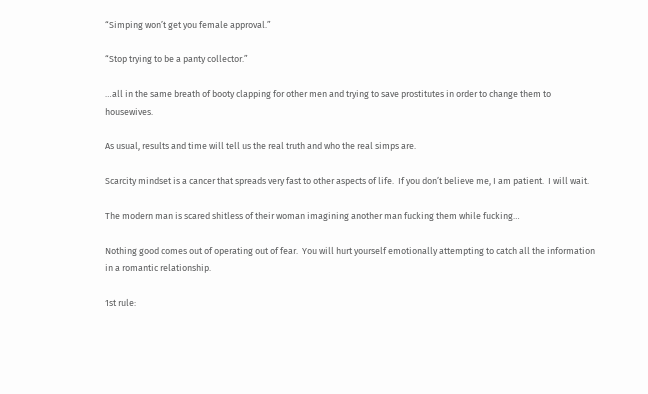“Simping won’t get you female approval.”

“Stop trying to be a panty collector.”

…all in the same breath of booty clapping for other men and trying to save prostitutes in order to change them to housewives.

As usual, results and time will tell us the real truth and who the real simps are.

Scarcity mindset is a cancer that spreads very fast to other aspects of life.  If you don’t believe me, I am patient.  I will wait.

The modern man is scared shitless of their woman imagining another man fucking them while fucking…

Nothing good comes out of operating out of fear.  You will hurt yourself emotionally attempting to catch all the information in a romantic relationship.

1st rule: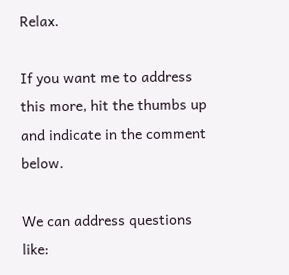Relax.

If you want me to address this more, hit the thumbs up and indicate in the comment below.

We can address questions like: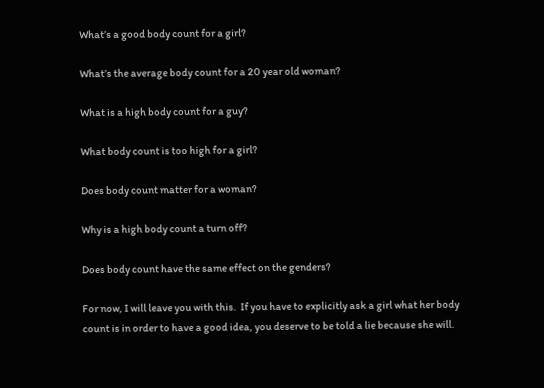What’s a good body count for a girl?

What’s the average body count for a 20 year old woman?

What is a high body count for a guy?

What body count is too high for a girl?

Does body count matter for a woman?

Why is a high body count a turn off?

Does body count have the same effect on the genders?

For now, I will leave you with this.  If you have to explicitly ask a girl what her body count is in order to have a good idea, you deserve to be told a lie because she will.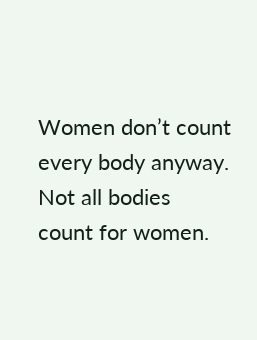Women don’t count every body anyway.  Not all bodies count for women.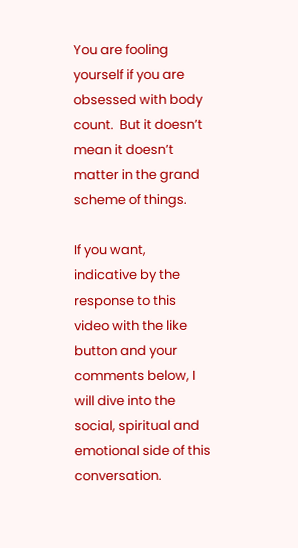You are fooling yourself if you are obsessed with body count.  But it doesn’t mean it doesn’t matter in the grand scheme of things.

If you want, indicative by the response to this video with the like button and your comments below, I will dive into the social, spiritual and emotional side of this conversation.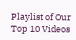Playlist of Our Top 10 Videos